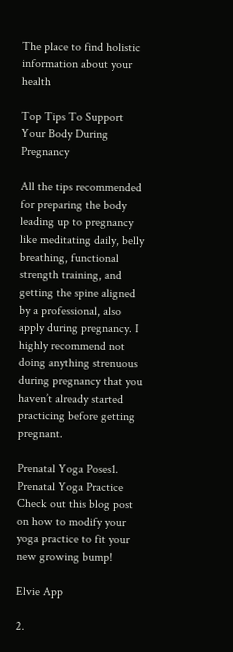The place to find holistic information about your health

Top Tips To Support Your Body During Pregnancy

All the tips recommended for preparing the body leading up to pregnancy like meditating daily, belly breathing, functional strength training, and getting the spine aligned by a professional, also apply during pregnancy. I highly recommend not doing anything strenuous during pregnancy that you haven’t already started practicing before getting pregnant.

Prenatal Yoga Poses1. Prenatal Yoga Practice Check out this blog post on how to modify your yoga practice to fit your new growing bump!

Elvie App

2.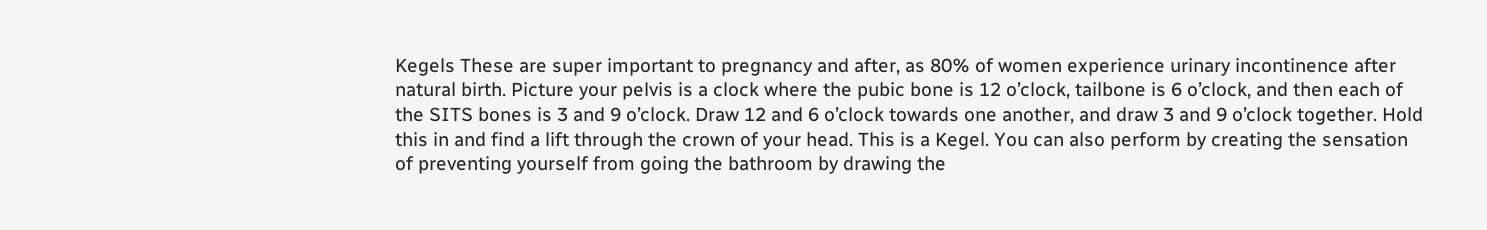Kegels These are super important to pregnancy and after, as 80% of women experience urinary incontinence after natural birth. Picture your pelvis is a clock where the pubic bone is 12 o’clock, tailbone is 6 o’clock, and then each of the SITS bones is 3 and 9 o’clock. Draw 12 and 6 o’clock towards one another, and draw 3 and 9 o’clock together. Hold this in and find a lift through the crown of your head. This is a Kegel. You can also perform by creating the sensation of preventing yourself from going the bathroom by drawing the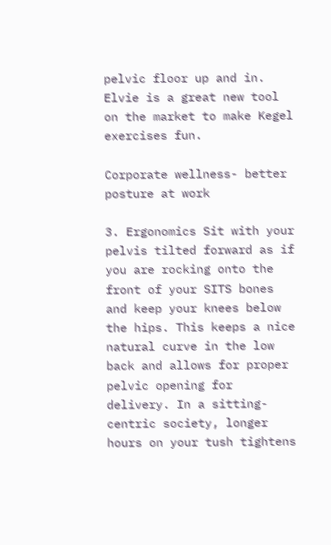pelvic floor up and in. Elvie is a great new tool on the market to make Kegel exercises fun.

Corporate wellness- better posture at work

3. Ergonomics Sit with your pelvis tilted forward as if you are rocking onto the front of your SITS bones and keep your knees below the hips. This keeps a nice natural curve in the low back and allows for proper pelvic opening for delivery. In a sitting-centric society, longer hours on your tush tightens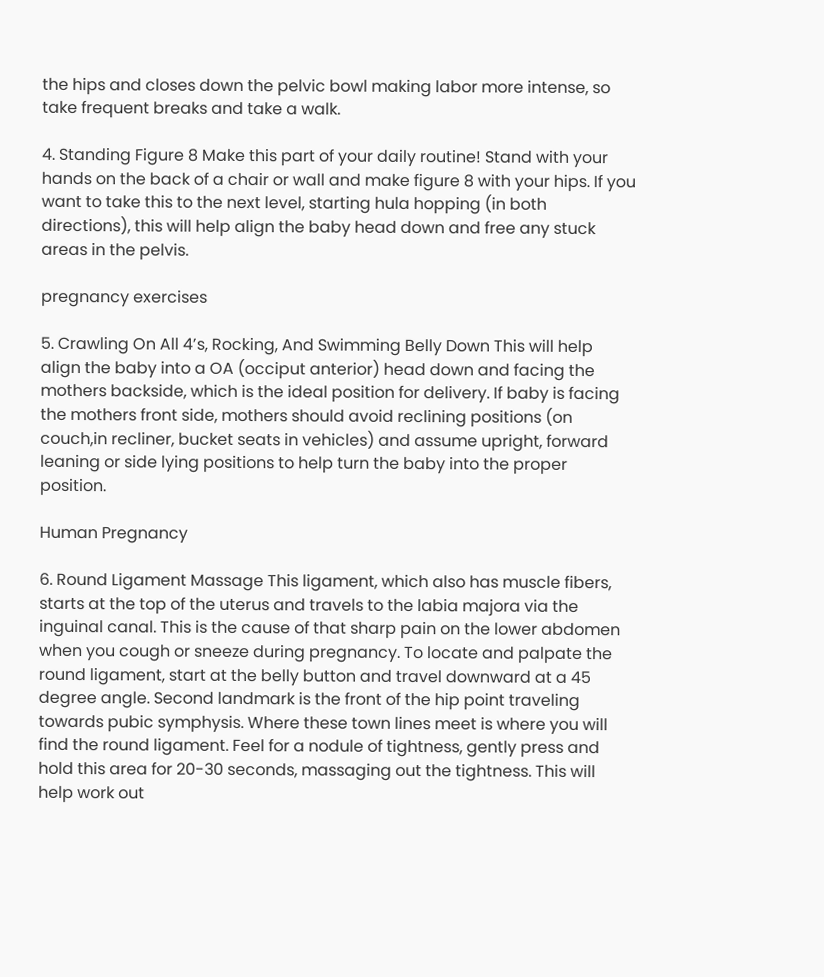the hips and closes down the pelvic bowl making labor more intense, so take frequent breaks and take a walk.

4. Standing Figure 8 Make this part of your daily routine! Stand with your hands on the back of a chair or wall and make figure 8 with your hips. If you want to take this to the next level, starting hula hopping (in both directions), this will help align the baby head down and free any stuck areas in the pelvis.

pregnancy exercises

5. Crawling On All 4’s, Rocking, And Swimming Belly Down This will help align the baby into a OA (occiput anterior) head down and facing the mothers backside, which is the ideal position for delivery. If baby is facing the mothers front side, mothers should avoid reclining positions (on couch,in recliner, bucket seats in vehicles) and assume upright, forward leaning or side lying positions to help turn the baby into the proper position.

Human Pregnancy

6. Round Ligament Massage This ligament, which also has muscle fibers, starts at the top of the uterus and travels to the labia majora via the inguinal canal. This is the cause of that sharp pain on the lower abdomen when you cough or sneeze during pregnancy. To locate and palpate the round ligament, start at the belly button and travel downward at a 45 degree angle. Second landmark is the front of the hip point traveling towards pubic symphysis. Where these town lines meet is where you will find the round ligament. Feel for a nodule of tightness, gently press and hold this area for 20-30 seconds, massaging out the tightness. This will help work out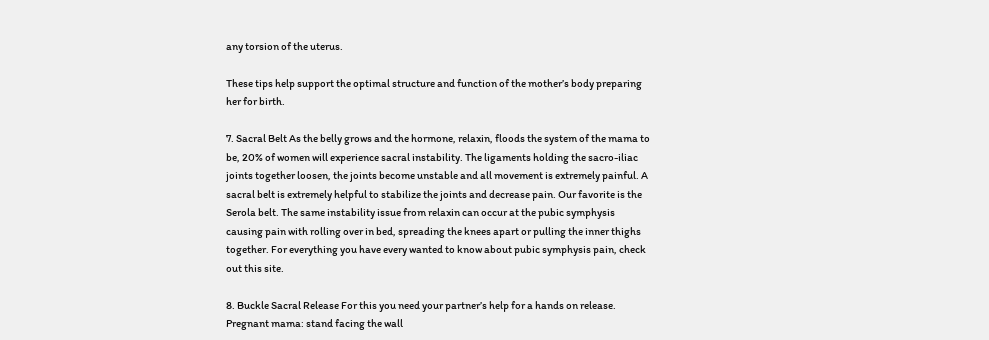any torsion of the uterus.

These tips help support the optimal structure and function of the mother’s body preparing her for birth.

7. Sacral Belt As the belly grows and the hormone, relaxin, floods the system of the mama to be, 20% of women will experience sacral instability. The ligaments holding the sacro-iliac joints together loosen, the joints become unstable and all movement is extremely painful. A sacral belt is extremely helpful to stabilize the joints and decrease pain. Our favorite is the Serola belt. The same instability issue from relaxin can occur at the pubic symphysis causing pain with rolling over in bed, spreading the knees apart or pulling the inner thighs together. For everything you have every wanted to know about pubic symphysis pain, check out this site.

8. Buckle Sacral Release For this you need your partner’s help for a hands on release. Pregnant mama: stand facing the wall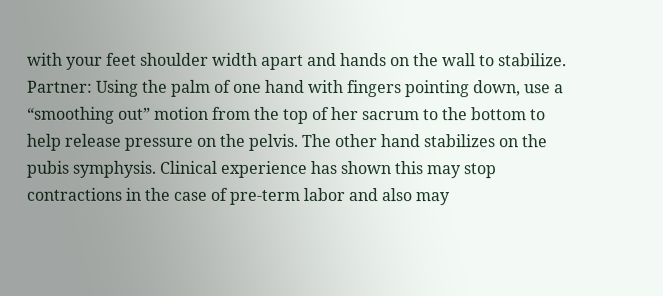with your feet shoulder width apart and hands on the wall to stabilize. Partner: Using the palm of one hand with fingers pointing down, use a “smoothing out” motion from the top of her sacrum to the bottom to help release pressure on the pelvis. The other hand stabilizes on the pubis symphysis. Clinical experience has shown this may stop contractions in the case of pre-term labor and also may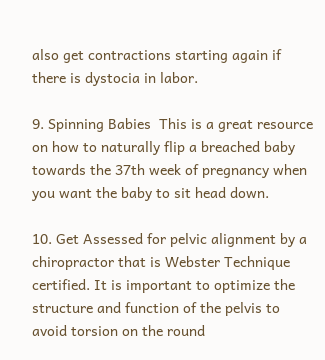also get contractions starting again if there is dystocia in labor.

9. Spinning Babies  This is a great resource on how to naturally flip a breached baby towards the 37th week of pregnancy when you want the baby to sit head down.

10. Get Assessed for pelvic alignment by a chiropractor that is Webster Technique certified. It is important to optimize the structure and function of the pelvis to avoid torsion on the round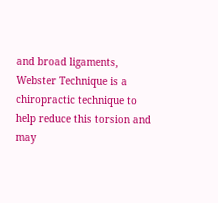and broad ligaments, Webster Technique is a chiropractic technique to help reduce this torsion and may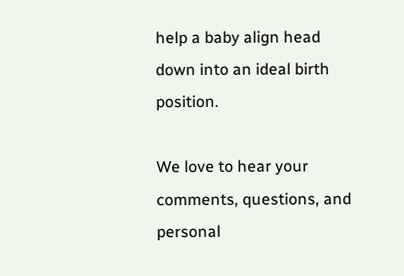help a baby align head down into an ideal birth position.

We love to hear your comments, questions, and personal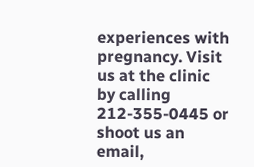experiences with pregnancy. Visit us at the clinic by calling 212-355-0445 or shoot us an email,